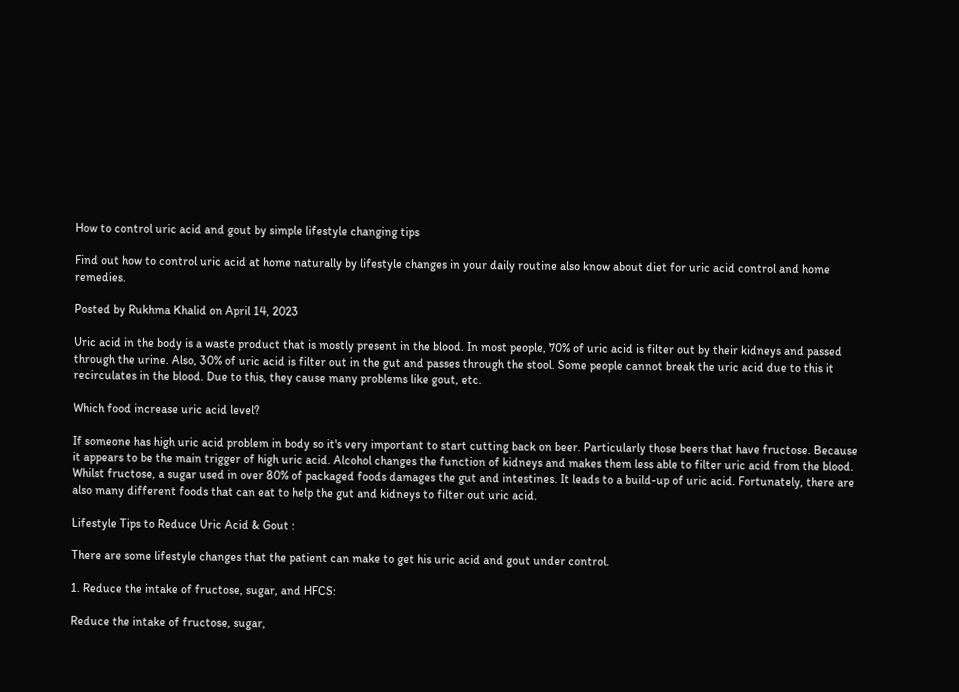How to control uric acid and gout by simple lifestyle changing tips

Find out how to control uric acid at home naturally by lifestyle changes in your daily routine also know about diet for uric acid control and home remedies.

Posted by Rukhma Khalid on April 14, 2023

Uric acid in the body is a waste product that is mostly present in the blood. In most people, 70% of uric acid is filter out by their kidneys and passed through the urine. Also, 30% of uric acid is filter out in the gut and passes through the stool. Some people cannot break the uric acid due to this it recirculates in the blood. Due to this, they cause many problems like gout, etc.

Which food increase uric acid level?

If someone has high uric acid problem in body so it's very important to start cutting back on beer. Particularly those beers that have fructose. Because it appears to be the main trigger of high uric acid. Alcohol changes the function of kidneys and makes them less able to filter uric acid from the blood. Whilst fructose, a sugar used in over 80% of packaged foods damages the gut and intestines. It leads to a build-up of uric acid. Fortunately, there are also many different foods that can eat to help the gut and kidneys to filter out uric acid.

Lifestyle Tips to Reduce Uric Acid & Gout :

There are some lifestyle changes that the patient can make to get his uric acid and gout under control.

1. Reduce the intake of fructose, sugar, and HFCS:

Reduce the intake of fructose, sugar,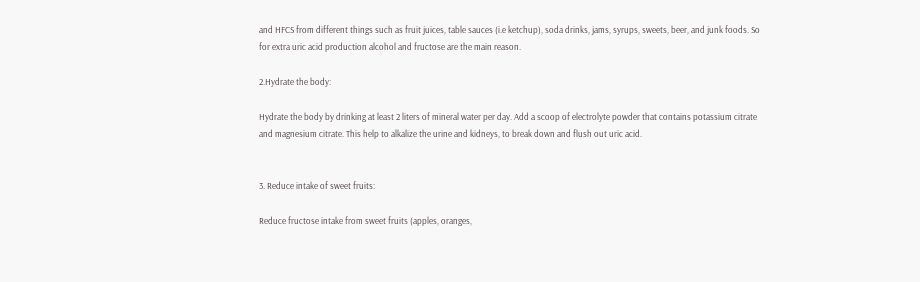and HFCS from different things such as fruit juices, table sauces (i.e ketchup), soda drinks, jams, syrups, sweets, beer, and junk foods. So for extra uric acid production alcohol and fructose are the main reason.

2.Hydrate the body:

Hydrate the body by drinking at least 2 liters of mineral water per day. Add a scoop of electrolyte powder that contains potassium citrate and magnesium citrate. This help to alkalize the urine and kidneys, to break down and flush out uric acid.


3. Reduce intake of sweet fruits:

Reduce fructose intake from sweet fruits (apples, oranges,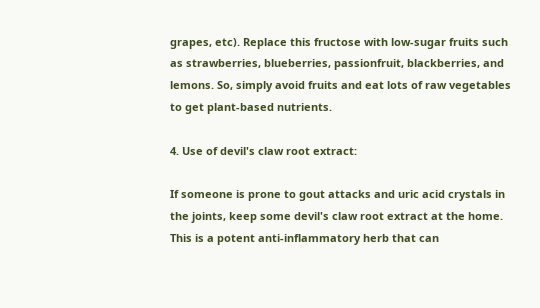grapes, etc). Replace this fructose with low-sugar fruits such as strawberries, blueberries, passionfruit, blackberries, and lemons. So, simply avoid fruits and eat lots of raw vegetables to get plant-based nutrients.

4. Use of devil's claw root extract:

If someone is prone to gout attacks and uric acid crystals in the joints, keep some devil's claw root extract at the home. This is a potent anti-inflammatory herb that can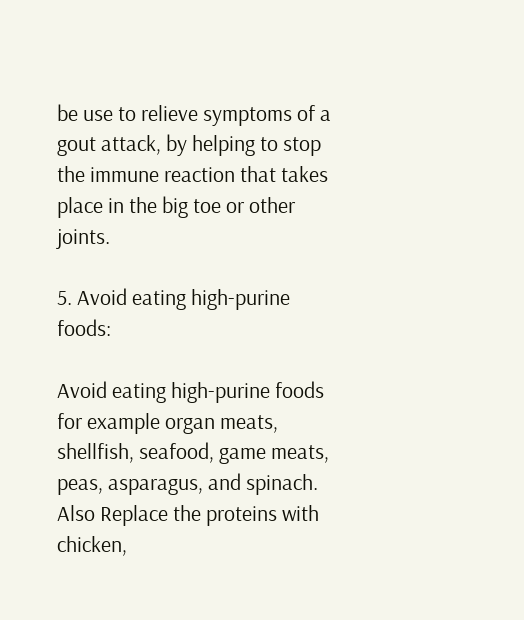be use to relieve symptoms of a gout attack, by helping to stop the immune reaction that takes place in the big toe or other joints.

5. Avoid eating high-purine foods:

Avoid eating high-purine foods for example organ meats, shellfish, seafood, game meats, peas, asparagus, and spinach. Also Replace the proteins with chicken,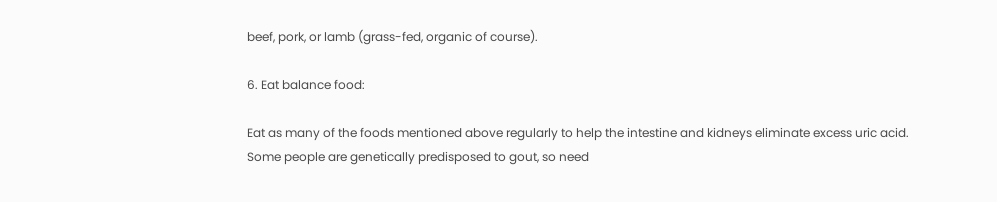beef, pork, or lamb (grass-fed, organic of course).

6. Eat balance food:

Eat as many of the foods mentioned above regularly to help the intestine and kidneys eliminate excess uric acid. Some people are genetically predisposed to gout, so need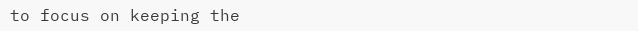to focus on keeping the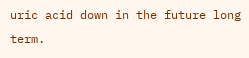uric acid down in the future long term.